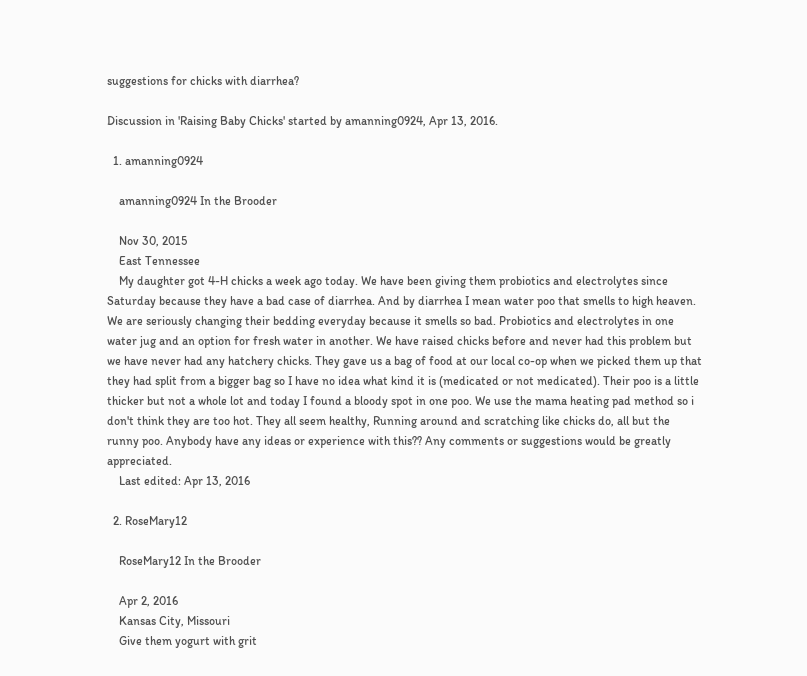suggestions for chicks with diarrhea?

Discussion in 'Raising Baby Chicks' started by amanning0924, Apr 13, 2016.

  1. amanning0924

    amanning0924 In the Brooder

    Nov 30, 2015
    East Tennessee
    My daughter got 4-H chicks a week ago today. We have been giving them probiotics and electrolytes since Saturday because they have a bad case of diarrhea. And by diarrhea I mean water poo that smells to high heaven. We are seriously changing their bedding everyday because it smells so bad. Probiotics and electrolytes in one water jug and an option for fresh water in another. We have raised chicks before and never had this problem but we have never had any hatchery chicks. They gave us a bag of food at our local co-op when we picked them up that they had split from a bigger bag so I have no idea what kind it is (medicated or not medicated). Their poo is a little thicker but not a whole lot and today I found a bloody spot in one poo. We use the mama heating pad method so i don't think they are too hot. They all seem healthy, Running around and scratching like chicks do, all but the runny poo. Anybody have any ideas or experience with this?? Any comments or suggestions would be greatly appreciated.
    Last edited: Apr 13, 2016

  2. RoseMary12

    RoseMary12 In the Brooder

    Apr 2, 2016
    Kansas City, Missouri
    Give them yogurt with grit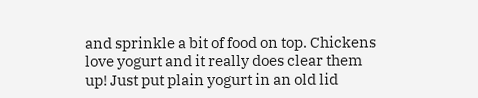and sprinkle a bit of food on top. Chickens love yogurt and it really does clear them up! Just put plain yogurt in an old lid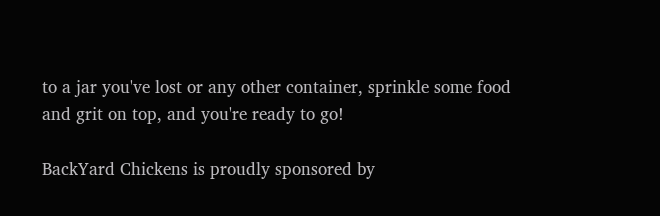to a jar you've lost or any other container, sprinkle some food and grit on top, and you're ready to go!

BackYard Chickens is proudly sponsored by